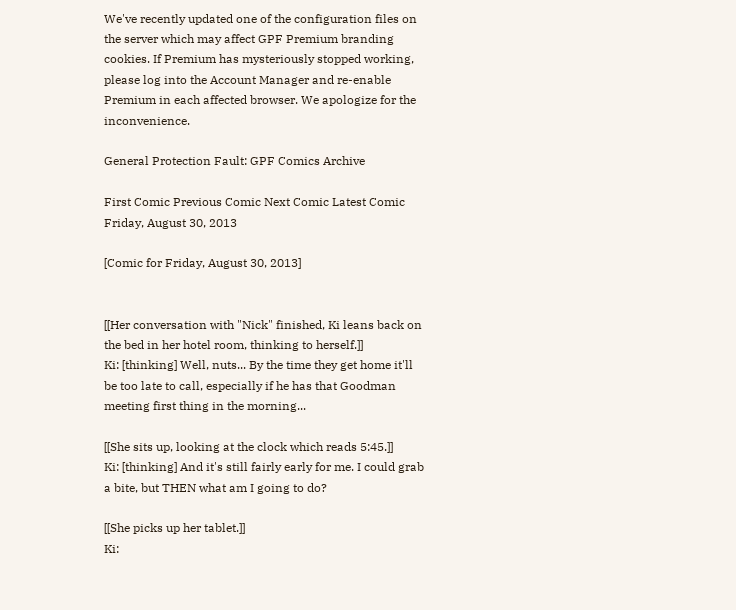We've recently updated one of the configuration files on the server which may affect GPF Premium branding cookies. If Premium has mysteriously stopped working, please log into the Account Manager and re-enable Premium in each affected browser. We apologize for the inconvenience.

General Protection Fault: GPF Comics Archive

First Comic Previous Comic Next Comic Latest Comic Friday, August 30, 2013

[Comic for Friday, August 30, 2013]


[[Her conversation with "Nick" finished, Ki leans back on the bed in her hotel room, thinking to herself.]]
Ki: [thinking] Well, nuts... By the time they get home it'll be too late to call, especially if he has that Goodman meeting first thing in the morning...

[[She sits up, looking at the clock which reads 5:45.]]
Ki: [thinking] And it's still fairly early for me. I could grab a bite, but THEN what am I going to do?

[[She picks up her tablet.]]
Ki: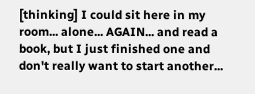[thinking] I could sit here in my room... alone... AGAIN... and read a book, but I just finished one and don't really want to start another...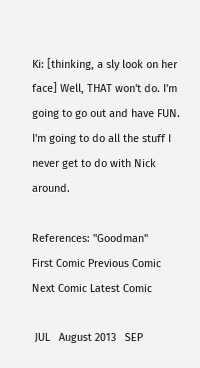Ki: [thinking, a sly look on her face] Well, THAT won't do. I'm going to go out and have FUN. I'm going to do all the stuff I never get to do with Nick around.

References: "Goodman"
First Comic Previous Comic Next Comic Latest Comic

 JUL   August 2013   SEP